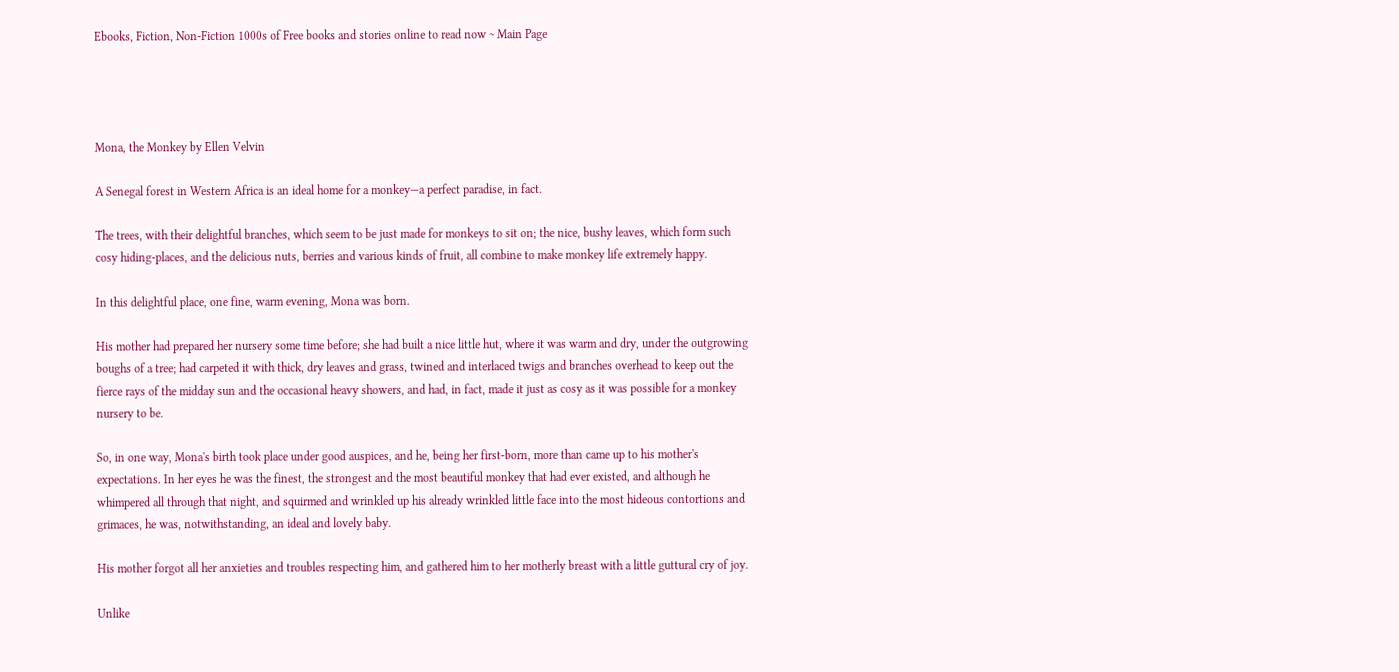Ebooks, Fiction, Non-Fiction 1000s of Free books and stories online to read now ~ Main Page




Mona, the Monkey by Ellen Velvin

A Senegal forest in Western Africa is an ideal home for a monkey—a perfect paradise, in fact.

The trees, with their delightful branches, which seem to be just made for monkeys to sit on; the nice, bushy leaves, which form such cosy hiding-places, and the delicious nuts, berries and various kinds of fruit, all combine to make monkey life extremely happy.

In this delightful place, one fine, warm evening, Mona was born.

His mother had prepared her nursery some time before; she had built a nice little hut, where it was warm and dry, under the outgrowing boughs of a tree; had carpeted it with thick, dry leaves and grass, twined and interlaced twigs and branches overhead to keep out the fierce rays of the midday sun and the occasional heavy showers, and had, in fact, made it just as cosy as it was possible for a monkey nursery to be.

So, in one way, Mona's birth took place under good auspices, and he, being her first-born, more than came up to his mother's expectations. In her eyes he was the finest, the strongest and the most beautiful monkey that had ever existed, and although he whimpered all through that night, and squirmed and wrinkled up his already wrinkled little face into the most hideous contortions and grimaces, he was, notwithstanding, an ideal and lovely baby.

His mother forgot all her anxieties and troubles respecting him, and gathered him to her motherly breast with a little guttural cry of joy.

Unlike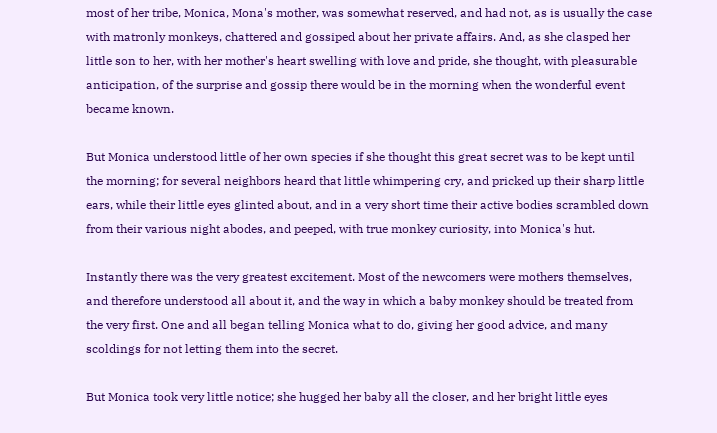most of her tribe, Monica, Mona's mother, was somewhat reserved, and had not, as is usually the case with matronly monkeys, chattered and gossiped about her private affairs. And, as she clasped her little son to her, with her mother's heart swelling with love and pride, she thought, with pleasurable anticipation, of the surprise and gossip there would be in the morning when the wonderful event became known.

But Monica understood little of her own species if she thought this great secret was to be kept until the morning; for several neighbors heard that little whimpering cry, and pricked up their sharp little ears, while their little eyes glinted about, and in a very short time their active bodies scrambled down from their various night abodes, and peeped, with true monkey curiosity, into Monica's hut.

Instantly there was the very greatest excitement. Most of the newcomers were mothers themselves, and therefore understood all about it, and the way in which a baby monkey should be treated from the very first. One and all began telling Monica what to do, giving her good advice, and many scoldings for not letting them into the secret.

But Monica took very little notice; she hugged her baby all the closer, and her bright little eyes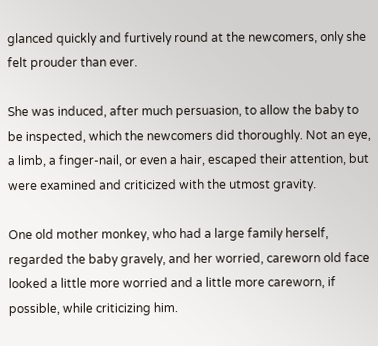glanced quickly and furtively round at the newcomers, only she felt prouder than ever.

She was induced, after much persuasion, to allow the baby to be inspected, which the newcomers did thoroughly. Not an eye, a limb, a finger-nail, or even a hair, escaped their attention, but were examined and criticized with the utmost gravity.

One old mother monkey, who had a large family herself, regarded the baby gravely, and her worried, careworn old face looked a little more worried and a little more careworn, if possible, while criticizing him.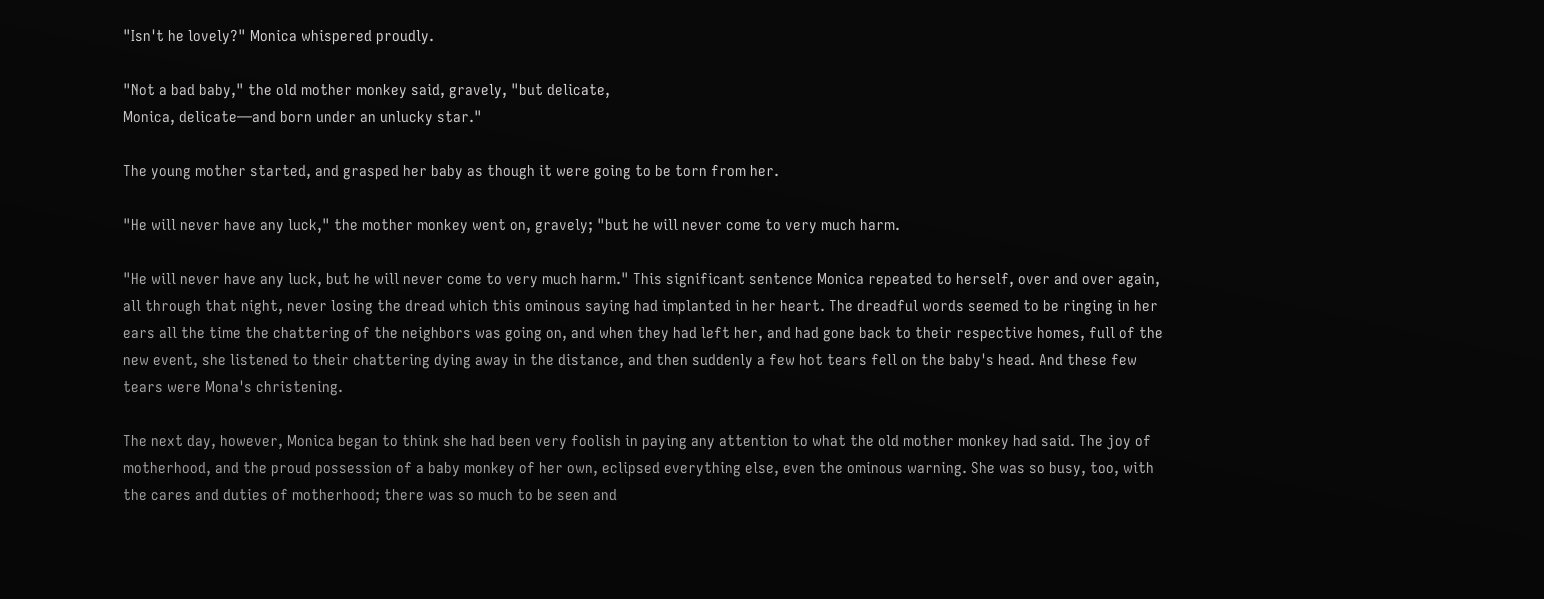"Isn't he lovely?" Monica whispered proudly.

"Not a bad baby," the old mother monkey said, gravely, "but delicate,
Monica, delicate—and born under an unlucky star."

The young mother started, and grasped her baby as though it were going to be torn from her.

"He will never have any luck," the mother monkey went on, gravely; "but he will never come to very much harm.

"He will never have any luck, but he will never come to very much harm." This significant sentence Monica repeated to herself, over and over again, all through that night, never losing the dread which this ominous saying had implanted in her heart. The dreadful words seemed to be ringing in her ears all the time the chattering of the neighbors was going on, and when they had left her, and had gone back to their respective homes, full of the new event, she listened to their chattering dying away in the distance, and then suddenly a few hot tears fell on the baby's head. And these few tears were Mona's christening.

The next day, however, Monica began to think she had been very foolish in paying any attention to what the old mother monkey had said. The joy of motherhood, and the proud possession of a baby monkey of her own, eclipsed everything else, even the ominous warning. She was so busy, too, with the cares and duties of motherhood; there was so much to be seen and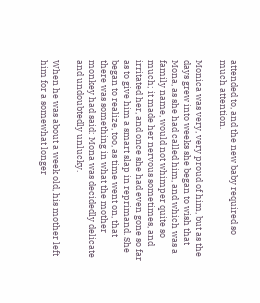attended to, and the new baby required so much attention.

Monica was very, very proud of him, but as the days grew into weeks she began to wish that Mona, as she had called him, and which was a family name, would not whimper quite so much; it made her nervous sometimes, and irritated her, and once she had even gone so far as to give him a smart slap in reprimand. She began to realize, too, as time went on, that there was something in what the mother monkey had said: Mona was decidedly delicate and undoubtedly unlucky.

When he was about a week old, his mother left him for a somewhat longer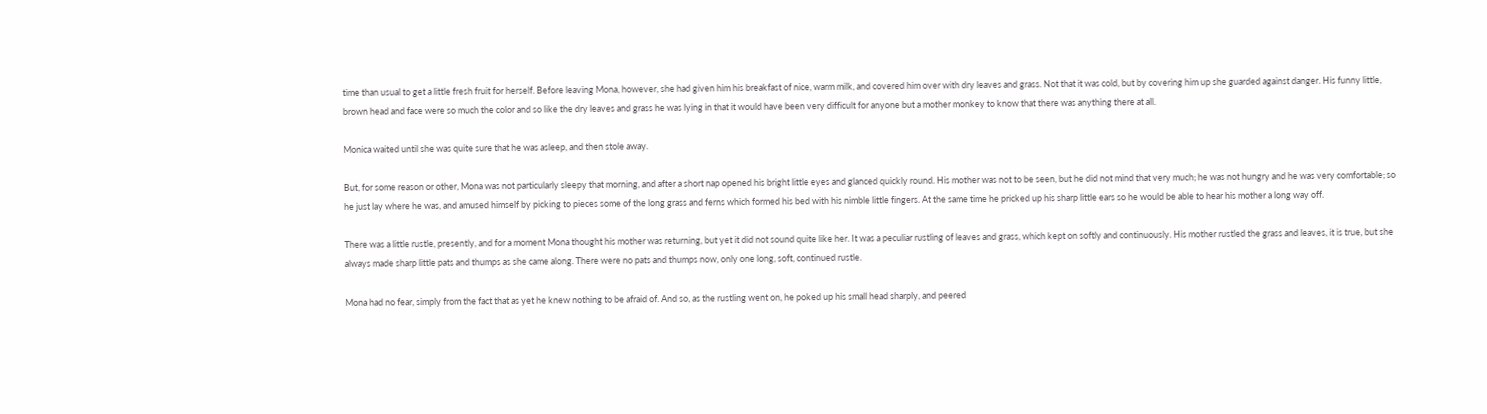time than usual to get a little fresh fruit for herself. Before leaving Mona, however, she had given him his breakfast of nice, warm milk, and covered him over with dry leaves and grass. Not that it was cold, but by covering him up she guarded against danger. His funny little, brown head and face were so much the color and so like the dry leaves and grass he was lying in that it would have been very difficult for anyone but a mother monkey to know that there was anything there at all.

Monica waited until she was quite sure that he was asleep, and then stole away.

But, for some reason or other, Mona was not particularly sleepy that morning, and after a short nap opened his bright little eyes and glanced quickly round. His mother was not to be seen, but he did not mind that very much; he was not hungry and he was very comfortable; so he just lay where he was, and amused himself by picking to pieces some of the long grass and ferns which formed his bed with his nimble little fingers. At the same time he pricked up his sharp little ears so he would be able to hear his mother a long way off.

There was a little rustle, presently, and for a moment Mona thought his mother was returning, but yet it did not sound quite like her. It was a peculiar rustling of leaves and grass, which kept on softly and continuously. His mother rustled the grass and leaves, it is true, but she always made sharp little pats and thumps as she came along. There were no pats and thumps now, only one long, soft, continued rustle.

Mona had no fear, simply from the fact that as yet he knew nothing to be afraid of. And so, as the rustling went on, he poked up his small head sharply, and peered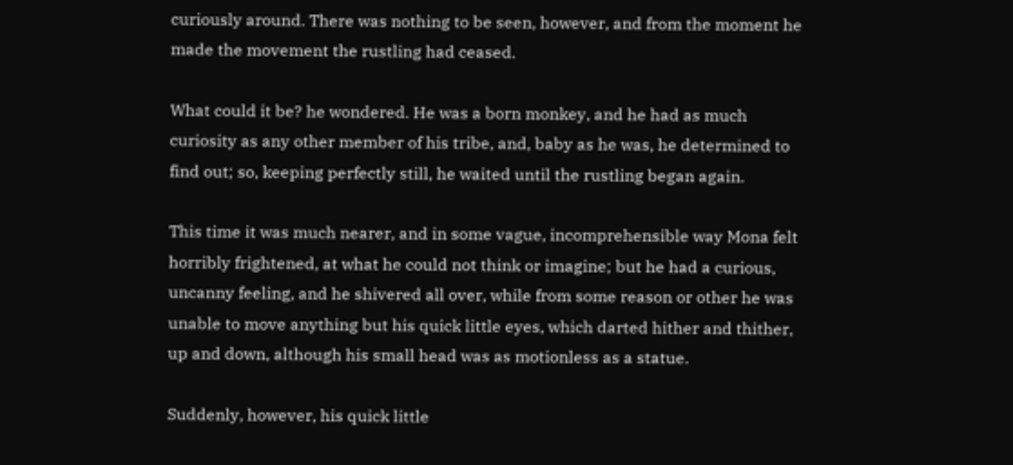curiously around. There was nothing to be seen, however, and from the moment he made the movement the rustling had ceased.

What could it be? he wondered. He was a born monkey, and he had as much curiosity as any other member of his tribe, and, baby as he was, he determined to find out; so, keeping perfectly still, he waited until the rustling began again.

This time it was much nearer, and in some vague, incomprehensible way Mona felt horribly frightened, at what he could not think or imagine; but he had a curious, uncanny feeling, and he shivered all over, while from some reason or other he was unable to move anything but his quick little eyes, which darted hither and thither, up and down, although his small head was as motionless as a statue.

Suddenly, however, his quick little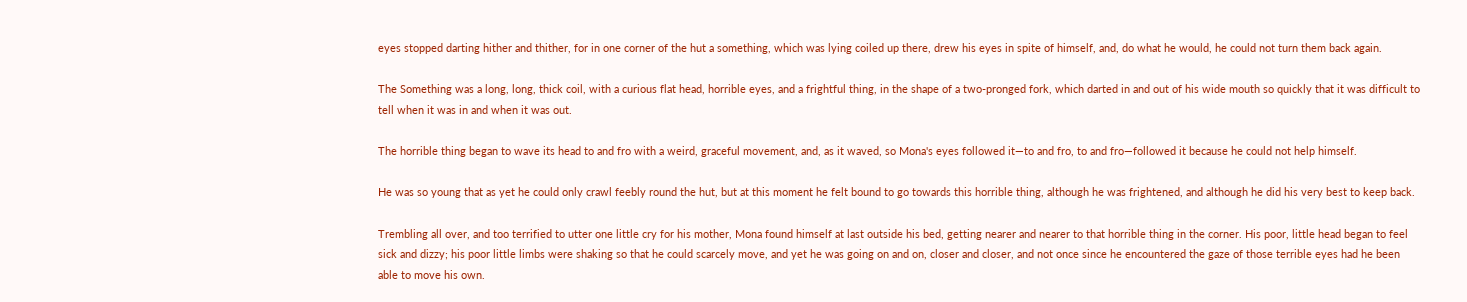eyes stopped darting hither and thither, for in one corner of the hut a something, which was lying coiled up there, drew his eyes in spite of himself, and, do what he would, he could not turn them back again.

The Something was a long, long, thick coil, with a curious flat head, horrible eyes, and a frightful thing, in the shape of a two-pronged fork, which darted in and out of his wide mouth so quickly that it was difficult to tell when it was in and when it was out.

The horrible thing began to wave its head to and fro with a weird, graceful movement, and, as it waved, so Mona's eyes followed it—to and fro, to and fro—followed it because he could not help himself.

He was so young that as yet he could only crawl feebly round the hut, but at this moment he felt bound to go towards this horrible thing, although he was frightened, and although he did his very best to keep back.

Trembling all over, and too terrified to utter one little cry for his mother, Mona found himself at last outside his bed, getting nearer and nearer to that horrible thing in the corner. His poor, little head began to feel sick and dizzy; his poor little limbs were shaking so that he could scarcely move, and yet he was going on and on, closer and closer, and not once since he encountered the gaze of those terrible eyes had he been able to move his own.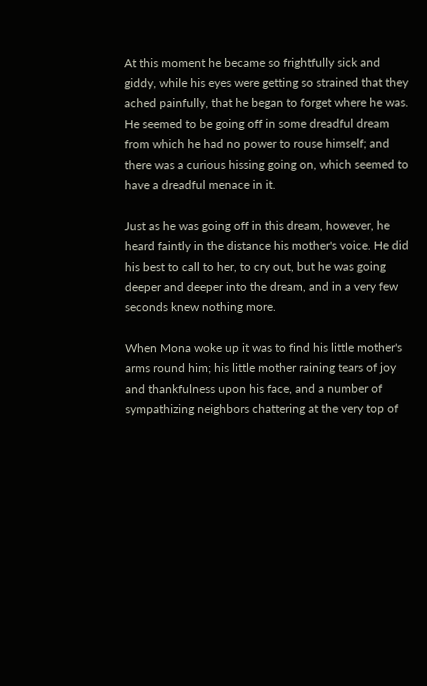At this moment he became so frightfully sick and giddy, while his eyes were getting so strained that they ached painfully, that he began to forget where he was. He seemed to be going off in some dreadful dream from which he had no power to rouse himself; and there was a curious hissing going on, which seemed to have a dreadful menace in it.

Just as he was going off in this dream, however, he heard faintly in the distance his mother's voice. He did his best to call to her, to cry out, but he was going deeper and deeper into the dream, and in a very few seconds knew nothing more.

When Mona woke up it was to find his little mother's arms round him; his little mother raining tears of joy and thankfulness upon his face, and a number of sympathizing neighbors chattering at the very top of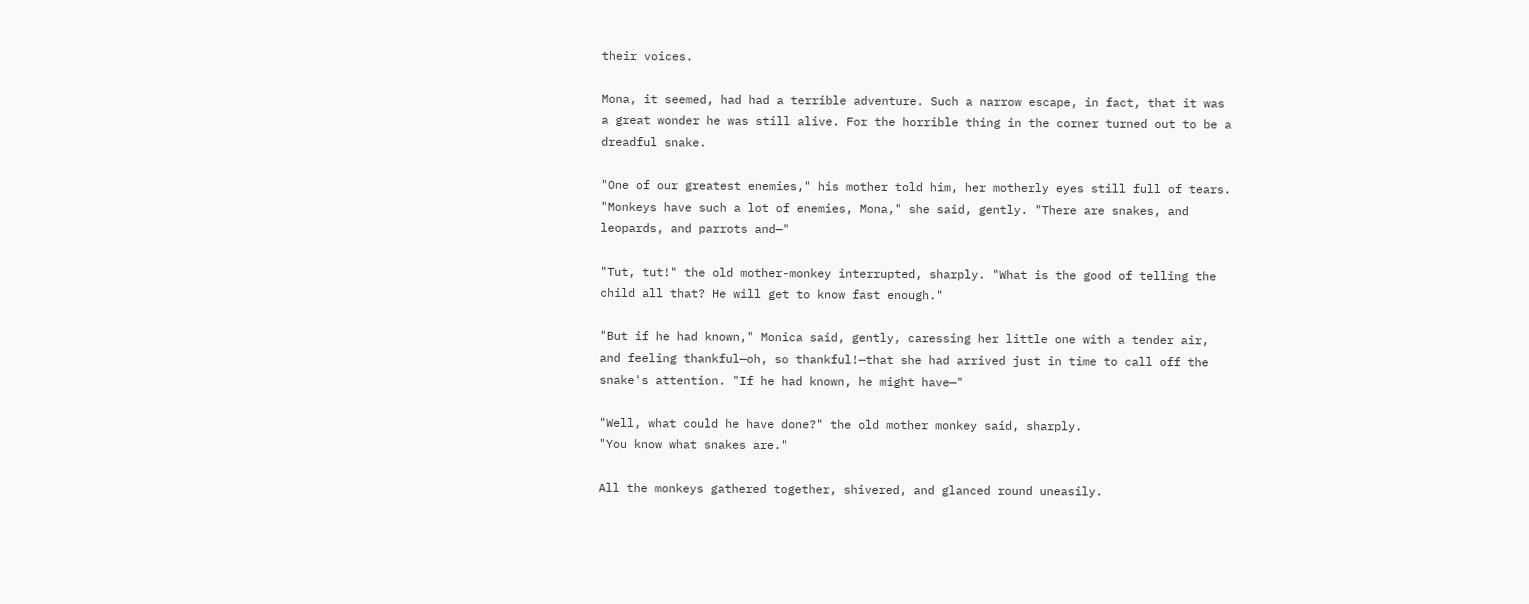their voices.

Mona, it seemed, had had a terrible adventure. Such a narrow escape, in fact, that it was a great wonder he was still alive. For the horrible thing in the corner turned out to be a dreadful snake.

"One of our greatest enemies," his mother told him, her motherly eyes still full of tears. "Monkeys have such a lot of enemies, Mona," she said, gently. "There are snakes, and leopards, and parrots and—"

"Tut, tut!" the old mother-monkey interrupted, sharply. "What is the good of telling the child all that? He will get to know fast enough."

"But if he had known," Monica said, gently, caressing her little one with a tender air, and feeling thankful—oh, so thankful!—that she had arrived just in time to call off the snake's attention. "If he had known, he might have—"

"Well, what could he have done?" the old mother monkey said, sharply.
"You know what snakes are."

All the monkeys gathered together, shivered, and glanced round uneasily.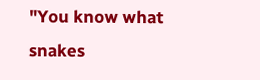"You know what snakes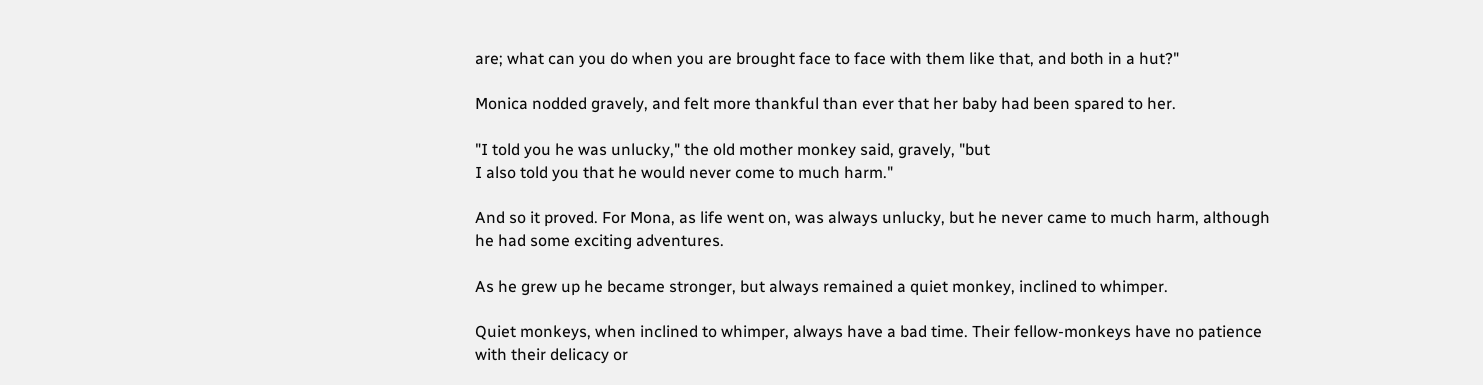are; what can you do when you are brought face to face with them like that, and both in a hut?"

Monica nodded gravely, and felt more thankful than ever that her baby had been spared to her.

"I told you he was unlucky," the old mother monkey said, gravely, "but
I also told you that he would never come to much harm."

And so it proved. For Mona, as life went on, was always unlucky, but he never came to much harm, although he had some exciting adventures.

As he grew up he became stronger, but always remained a quiet monkey, inclined to whimper.

Quiet monkeys, when inclined to whimper, always have a bad time. Their fellow-monkeys have no patience with their delicacy or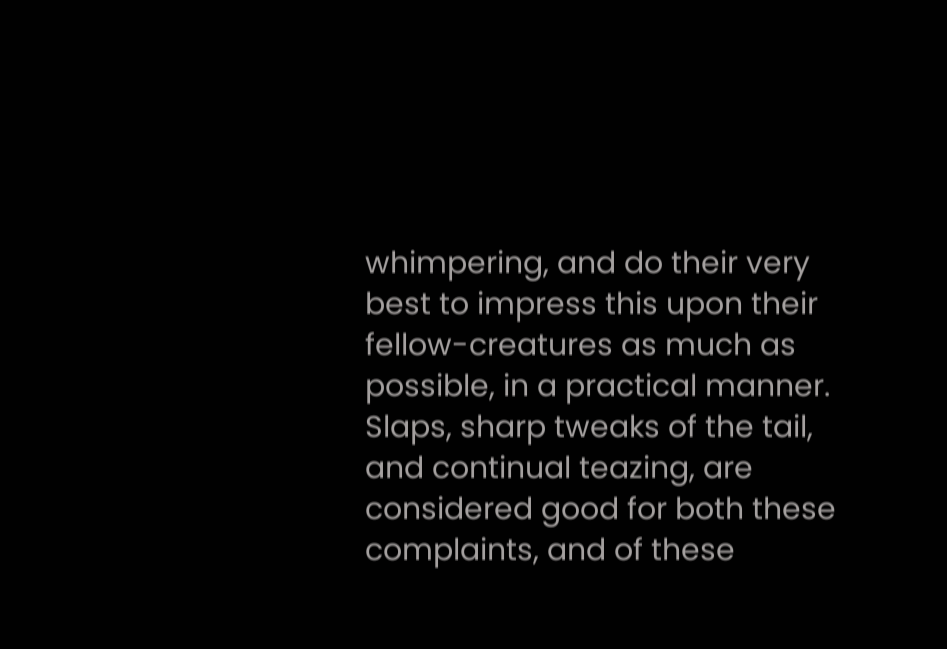whimpering, and do their very best to impress this upon their fellow-creatures as much as possible, in a practical manner. Slaps, sharp tweaks of the tail, and continual teazing, are considered good for both these complaints, and of these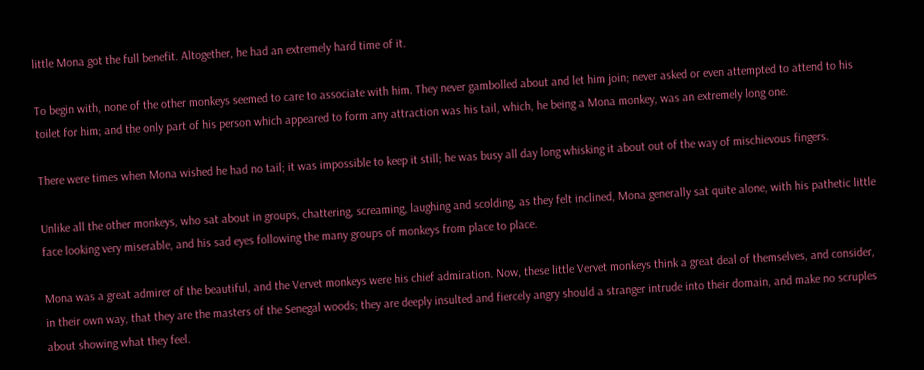little Mona got the full benefit. Altogether, he had an extremely hard time of it.

To begin with, none of the other monkeys seemed to care to associate with him. They never gambolled about and let him join; never asked or even attempted to attend to his toilet for him; and the only part of his person which appeared to form any attraction was his tail, which, he being a Mona monkey, was an extremely long one.

There were times when Mona wished he had no tail; it was impossible to keep it still; he was busy all day long whisking it about out of the way of mischievous fingers.

Unlike all the other monkeys, who sat about in groups, chattering, screaming, laughing and scolding, as they felt inclined, Mona generally sat quite alone, with his pathetic little face looking very miserable, and his sad eyes following the many groups of monkeys from place to place.

Mona was a great admirer of the beautiful, and the Vervet monkeys were his chief admiration. Now, these little Vervet monkeys think a great deal of themselves, and consider, in their own way, that they are the masters of the Senegal woods; they are deeply insulted and fiercely angry should a stranger intrude into their domain, and make no scruples about showing what they feel.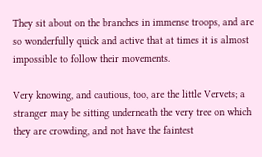They sit about on the branches in immense troops, and are so wonderfully quick and active that at times it is almost impossible to follow their movements.

Very knowing, and cautious, too, are the little Vervets; a stranger may be sitting underneath the very tree on which they are crowding, and not have the faintest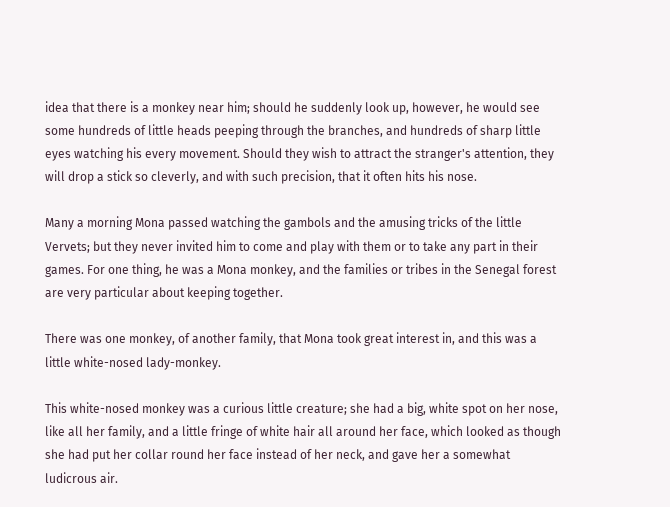idea that there is a monkey near him; should he suddenly look up, however, he would see some hundreds of little heads peeping through the branches, and hundreds of sharp little eyes watching his every movement. Should they wish to attract the stranger's attention, they will drop a stick so cleverly, and with such precision, that it often hits his nose.

Many a morning Mona passed watching the gambols and the amusing tricks of the little Vervets; but they never invited him to come and play with them or to take any part in their games. For one thing, he was a Mona monkey, and the families or tribes in the Senegal forest are very particular about keeping together.

There was one monkey, of another family, that Mona took great interest in, and this was a little white-nosed lady-monkey.

This white-nosed monkey was a curious little creature; she had a big, white spot on her nose, like all her family, and a little fringe of white hair all around her face, which looked as though she had put her collar round her face instead of her neck, and gave her a somewhat ludicrous air.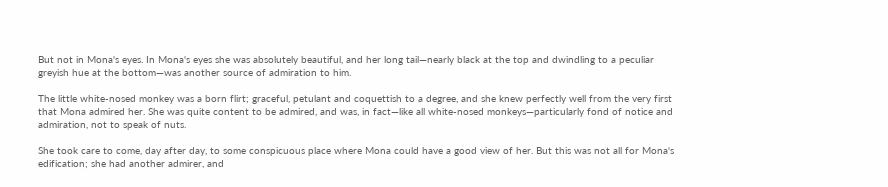But not in Mona's eyes. In Mona's eyes she was absolutely beautiful, and her long tail—nearly black at the top and dwindling to a peculiar greyish hue at the bottom—was another source of admiration to him.

The little white-nosed monkey was a born flirt; graceful, petulant and coquettish to a degree, and she knew perfectly well from the very first that Mona admired her. She was quite content to be admired, and was, in fact—like all white-nosed monkeys—particularly fond of notice and admiration, not to speak of nuts.

She took care to come, day after day, to some conspicuous place where Mona could have a good view of her. But this was not all for Mona's edification; she had another admirer, and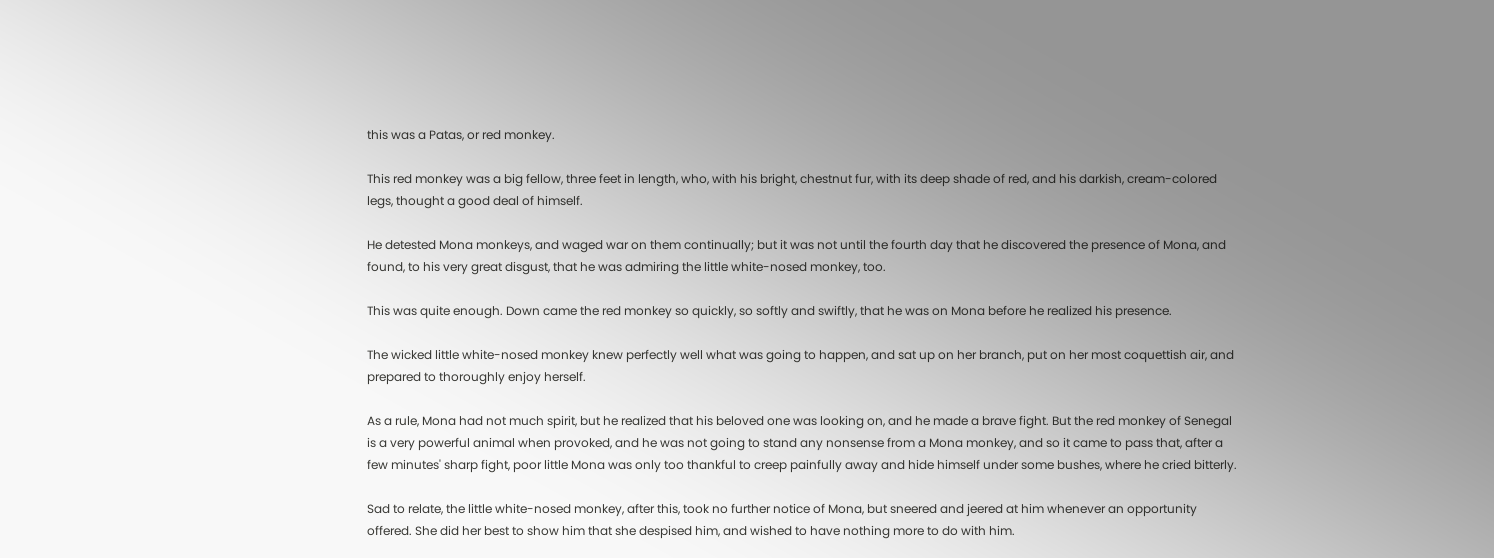this was a Patas, or red monkey.

This red monkey was a big fellow, three feet in length, who, with his bright, chestnut fur, with its deep shade of red, and his darkish, cream-colored legs, thought a good deal of himself.

He detested Mona monkeys, and waged war on them continually; but it was not until the fourth day that he discovered the presence of Mona, and found, to his very great disgust, that he was admiring the little white-nosed monkey, too.

This was quite enough. Down came the red monkey so quickly, so softly and swiftly, that he was on Mona before he realized his presence.

The wicked little white-nosed monkey knew perfectly well what was going to happen, and sat up on her branch, put on her most coquettish air, and prepared to thoroughly enjoy herself.

As a rule, Mona had not much spirit, but he realized that his beloved one was looking on, and he made a brave fight. But the red monkey of Senegal is a very powerful animal when provoked, and he was not going to stand any nonsense from a Mona monkey, and so it came to pass that, after a few minutes' sharp fight, poor little Mona was only too thankful to creep painfully away and hide himself under some bushes, where he cried bitterly.

Sad to relate, the little white-nosed monkey, after this, took no further notice of Mona, but sneered and jeered at him whenever an opportunity offered. She did her best to show him that she despised him, and wished to have nothing more to do with him.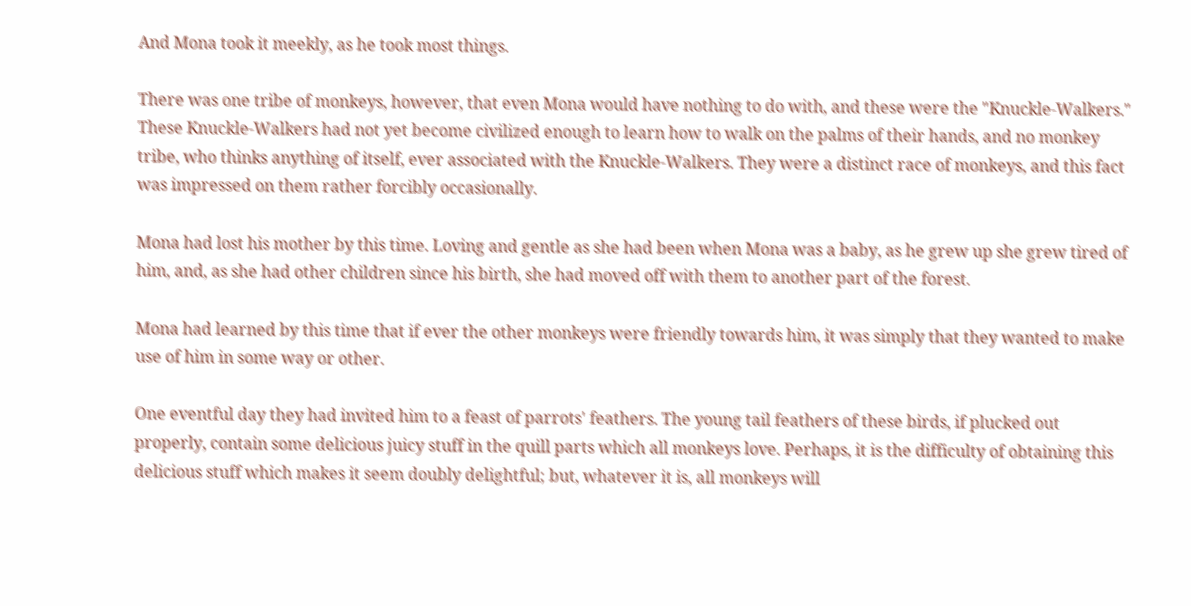And Mona took it meekly, as he took most things.

There was one tribe of monkeys, however, that even Mona would have nothing to do with, and these were the "Knuckle-Walkers." These Knuckle-Walkers had not yet become civilized enough to learn how to walk on the palms of their hands, and no monkey tribe, who thinks anything of itself, ever associated with the Knuckle-Walkers. They were a distinct race of monkeys, and this fact was impressed on them rather forcibly occasionally.

Mona had lost his mother by this time. Loving and gentle as she had been when Mona was a baby, as he grew up she grew tired of him, and, as she had other children since his birth, she had moved off with them to another part of the forest.

Mona had learned by this time that if ever the other monkeys were friendly towards him, it was simply that they wanted to make use of him in some way or other.

One eventful day they had invited him to a feast of parrots' feathers. The young tail feathers of these birds, if plucked out properly, contain some delicious juicy stuff in the quill parts which all monkeys love. Perhaps, it is the difficulty of obtaining this delicious stuff which makes it seem doubly delightful; but, whatever it is, all monkeys will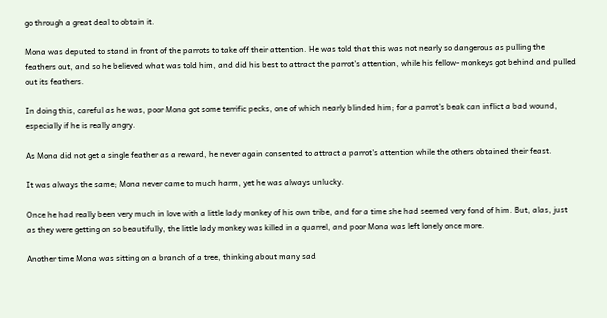go through a great deal to obtain it.

Mona was deputed to stand in front of the parrots to take off their attention. He was told that this was not nearly so dangerous as pulling the feathers out, and so he believed what was told him, and did his best to attract the parrot's attention, while his fellow- monkeys got behind and pulled out its feathers.

In doing this, careful as he was, poor Mona got some terrific pecks, one of which nearly blinded him; for a parrot's beak can inflict a bad wound, especially if he is really angry.

As Mona did not get a single feather as a reward, he never again consented to attract a parrot's attention while the others obtained their feast.

It was always the same; Mona never came to much harm, yet he was always unlucky.

Once he had really been very much in love with a little lady monkey of his own tribe, and for a time she had seemed very fond of him. But, alas, just as they were getting on so beautifully, the little lady monkey was killed in a quarrel, and poor Mona was left lonely once more.

Another time Mona was sitting on a branch of a tree, thinking about many sad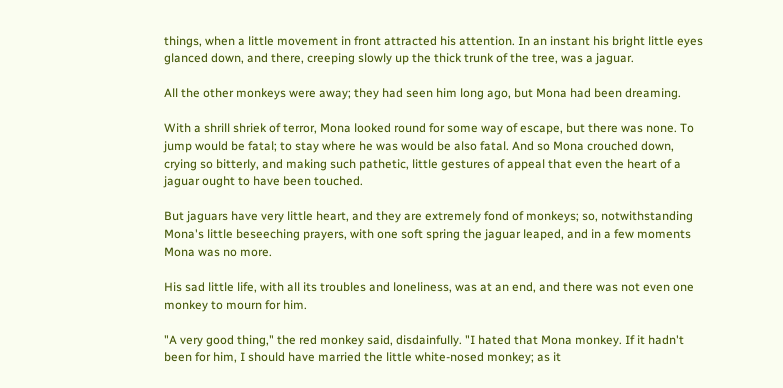things, when a little movement in front attracted his attention. In an instant his bright little eyes glanced down, and there, creeping slowly up the thick trunk of the tree, was a jaguar.

All the other monkeys were away; they had seen him long ago, but Mona had been dreaming.

With a shrill shriek of terror, Mona looked round for some way of escape, but there was none. To jump would be fatal; to stay where he was would be also fatal. And so Mona crouched down, crying so bitterly, and making such pathetic, little gestures of appeal that even the heart of a jaguar ought to have been touched.

But jaguars have very little heart, and they are extremely fond of monkeys; so, notwithstanding Mona's little beseeching prayers, with one soft spring the jaguar leaped, and in a few moments Mona was no more.

His sad little life, with all its troubles and loneliness, was at an end, and there was not even one monkey to mourn for him.

"A very good thing," the red monkey said, disdainfully. "I hated that Mona monkey. If it hadn't been for him, I should have married the little white-nosed monkey; as it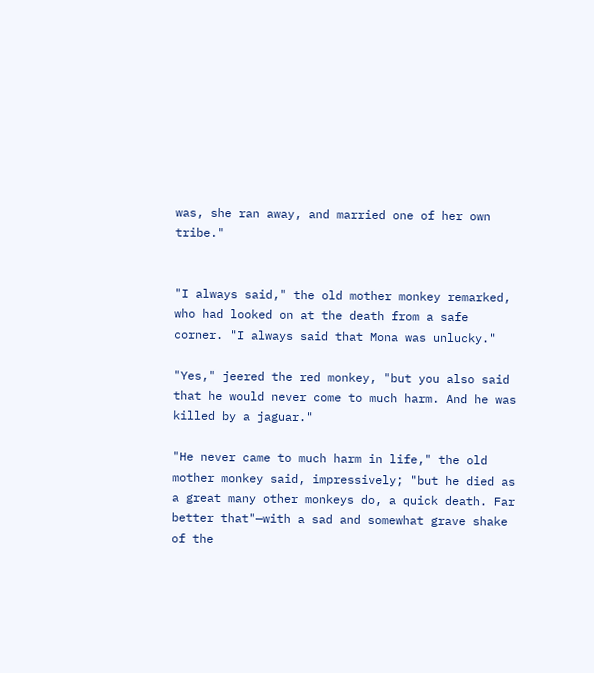was, she ran away, and married one of her own tribe."


"I always said," the old mother monkey remarked, who had looked on at the death from a safe corner. "I always said that Mona was unlucky."

"Yes," jeered the red monkey, "but you also said that he would never come to much harm. And he was killed by a jaguar."

"He never came to much harm in life," the old mother monkey said, impressively; "but he died as a great many other monkeys do, a quick death. Far better that"—with a sad and somewhat grave shake of the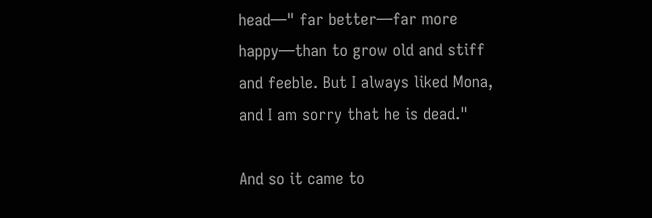head—" far better—far more happy—than to grow old and stiff and feeble. But I always liked Mona, and I am sorry that he is dead."

And so it came to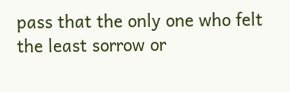pass that the only one who felt the least sorrow or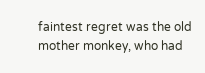faintest regret was the old mother monkey, who had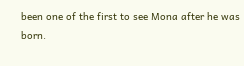been one of the first to see Mona after he was born.